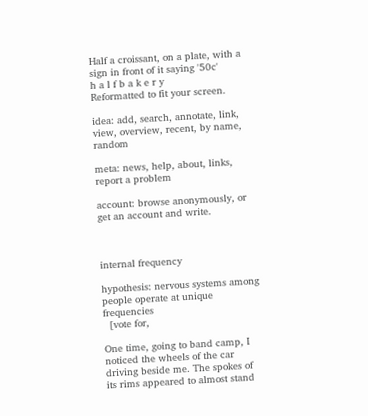Half a croissant, on a plate, with a sign in front of it saying '50c'
h a l f b a k e r y
Reformatted to fit your screen.

idea: add, search, annotate, link, view, overview, recent, by name, random

meta: news, help, about, links, report a problem

account: browse anonymously, or get an account and write.



internal frequency

hypothesis: nervous systems among people operate at unique frequencies
  [vote for,

One time, going to band camp, I noticed the wheels of the car driving beside me. The spokes of its rims appeared to almost stand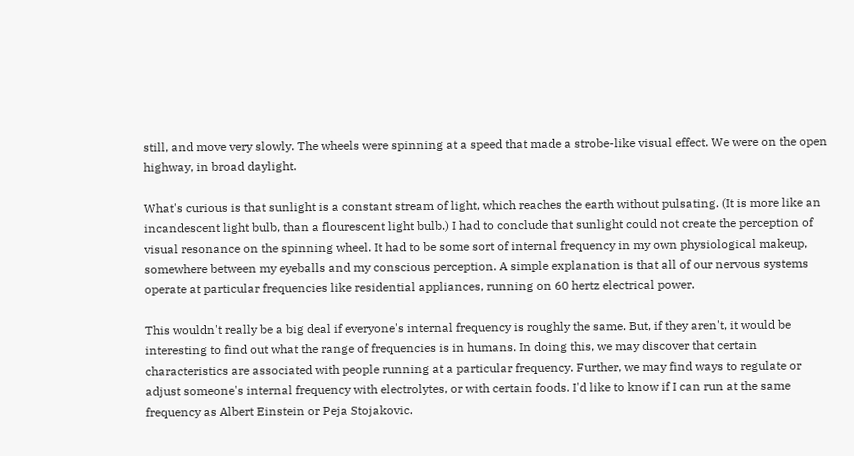still, and move very slowly. The wheels were spinning at a speed that made a strobe-like visual effect. We were on the open highway, in broad daylight.

What's curious is that sunlight is a constant stream of light, which reaches the earth without pulsating. (It is more like an incandescent light bulb, than a flourescent light bulb.) I had to conclude that sunlight could not create the perception of visual resonance on the spinning wheel. It had to be some sort of internal frequency in my own physiological makeup, somewhere between my eyeballs and my conscious perception. A simple explanation is that all of our nervous systems operate at particular frequencies like residential appliances, running on 60 hertz electrical power.

This wouldn't really be a big deal if everyone's internal frequency is roughly the same. But, if they aren't, it would be interesting to find out what the range of frequencies is in humans. In doing this, we may discover that certain characteristics are associated with people running at a particular frequency. Further, we may find ways to regulate or adjust someone's internal frequency with electrolytes, or with certain foods. I'd like to know if I can run at the same frequency as Albert Einstein or Peja Stojakovic.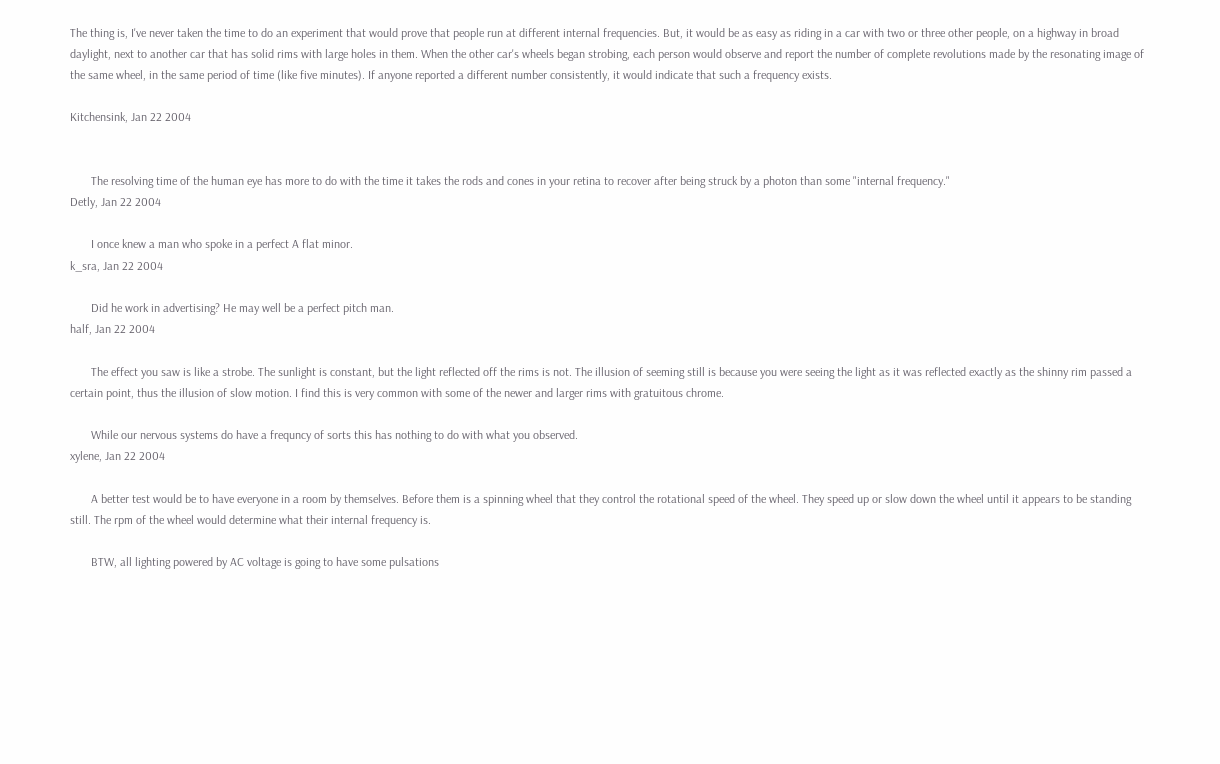The thing is, I've never taken the time to do an experiment that would prove that people run at different internal frequencies. But, it would be as easy as riding in a car with two or three other people, on a highway in broad daylight, next to another car that has solid rims with large holes in them. When the other car's wheels began strobing, each person would observe and report the number of complete revolutions made by the resonating image of the same wheel, in the same period of time (like five minutes). If anyone reported a different number consistently, it would indicate that such a frequency exists.

Kitchensink, Jan 22 2004


       The resolving time of the human eye has more to do with the time it takes the rods and cones in your retina to recover after being struck by a photon than some "internal frequency."
Detly, Jan 22 2004

       I once knew a man who spoke in a perfect A flat minor.
k_sra, Jan 22 2004

       Did he work in advertising? He may well be a perfect pitch man.
half, Jan 22 2004

       The effect you saw is like a strobe. The sunlight is constant, but the light reflected off the rims is not. The illusion of seeming still is because you were seeing the light as it was reflected exactly as the shinny rim passed a certain point, thus the illusion of slow motion. I find this is very common with some of the newer and larger rims with gratuitous chrome.

       While our nervous systems do have a frequncy of sorts this has nothing to do with what you observed.
xylene, Jan 22 2004

       A better test would be to have everyone in a room by themselves. Before them is a spinning wheel that they control the rotational speed of the wheel. They speed up or slow down the wheel until it appears to be standing still. The rpm of the wheel would determine what their internal frequency is.

       BTW, all lighting powered by AC voltage is going to have some pulsations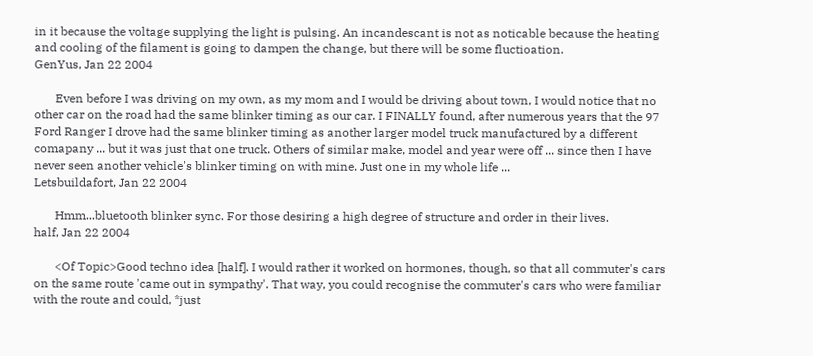in it because the voltage supplying the light is pulsing. An incandescant is not as noticable because the heating and cooling of the filament is going to dampen the change, but there will be some fluctioation.
GenYus, Jan 22 2004

       Even before I was driving on my own, as my mom and I would be driving about town, I would notice that no other car on the road had the same blinker timing as our car. I FINALLY found, after numerous years that the 97 Ford Ranger I drove had the same blinker timing as another larger model truck manufactured by a different comapany ... but it was just that one truck. Others of similar make, model and year were off ... since then I have never seen another vehicle's blinker timing on with mine. Just one in my whole life ...
Letsbuildafort, Jan 22 2004

       Hmm...bluetooth blinker sync. For those desiring a high degree of structure and order in their lives.
half, Jan 22 2004

       <Of Topic>Good techno idea [half]. I would rather it worked on hormones, though, so that all commuter's cars on the same route 'came out in sympathy'. That way, you could recognise the commuter's cars who were familiar with the route and could, *just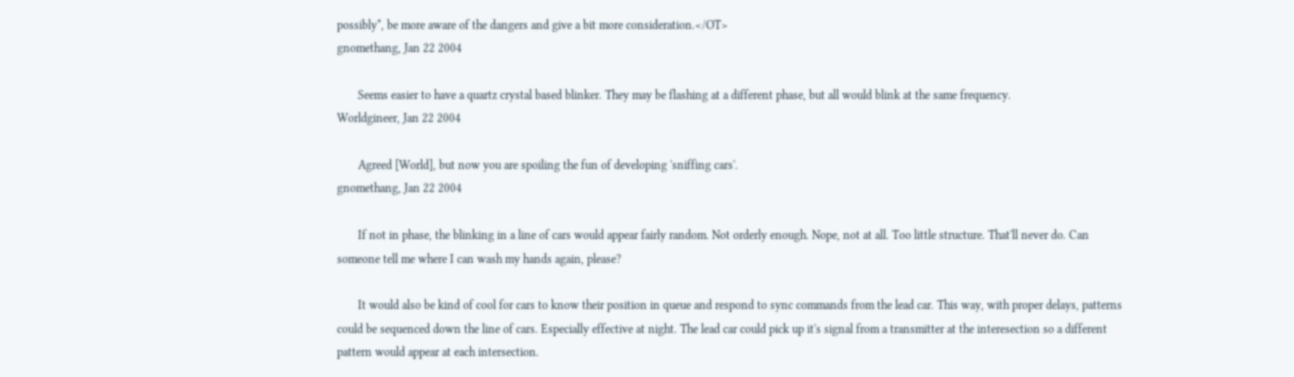possibly*, be more aware of the dangers and give a bit more consideration.</OT>
gnomethang, Jan 22 2004

       Seems easier to have a quartz crystal based blinker. They may be flashing at a different phase, but all would blink at the same frequency.
Worldgineer, Jan 22 2004

       Agreed [World], but now you are spoiling the fun of developing 'sniffing cars'.
gnomethang, Jan 22 2004

       If not in phase, the blinking in a line of cars would appear fairly random. Not orderly enough. Nope, not at all. Too little structure. That'll never do. Can someone tell me where I can wash my hands again, please?

       It would also be kind of cool for cars to know their position in queue and respond to sync commands from the lead car. This way, with proper delays, patterns could be sequenced down the line of cars. Especially effective at night. The lead car could pick up it's signal from a transmitter at the interesection so a different pattern would appear at each intersection.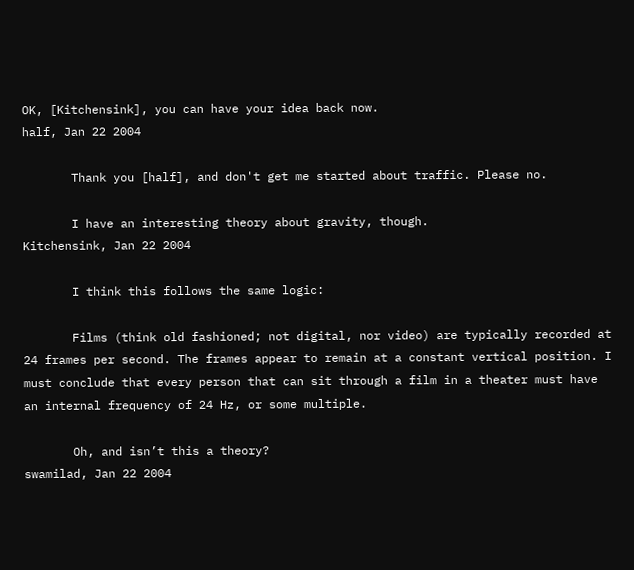OK, [Kitchensink], you can have your idea back now.
half, Jan 22 2004

       Thank you [half], and don't get me started about traffic. Please no.

       I have an interesting theory about gravity, though.
Kitchensink, Jan 22 2004

       I think this follows the same logic:

       Films (think old fashioned; not digital, nor video) are typically recorded at 24 frames per second. The frames appear to remain at a constant vertical position. I must conclude that every person that can sit through a film in a theater must have an internal frequency of 24 Hz, or some multiple.

       Oh, and isn’t this a theory?
swamilad, Jan 22 2004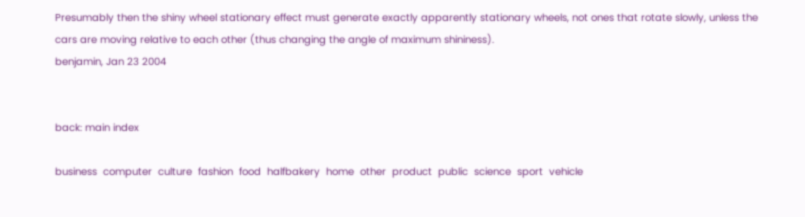Presumably then the shiny wheel stationary effect must generate exactly apparently stationary wheels, not ones that rotate slowly, unless the cars are moving relative to each other (thus changing the angle of maximum shininess).
benjamin, Jan 23 2004


back: main index

business  computer  culture  fashion  food  halfbakery  home  other  product  public  science  sport  vehicle